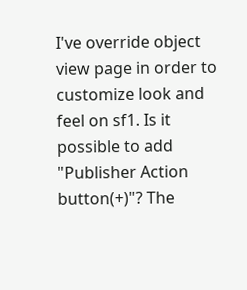I've override object view page in order to customize look and feel on sf1. Is it possible to add "Publisher Action button(+)"? The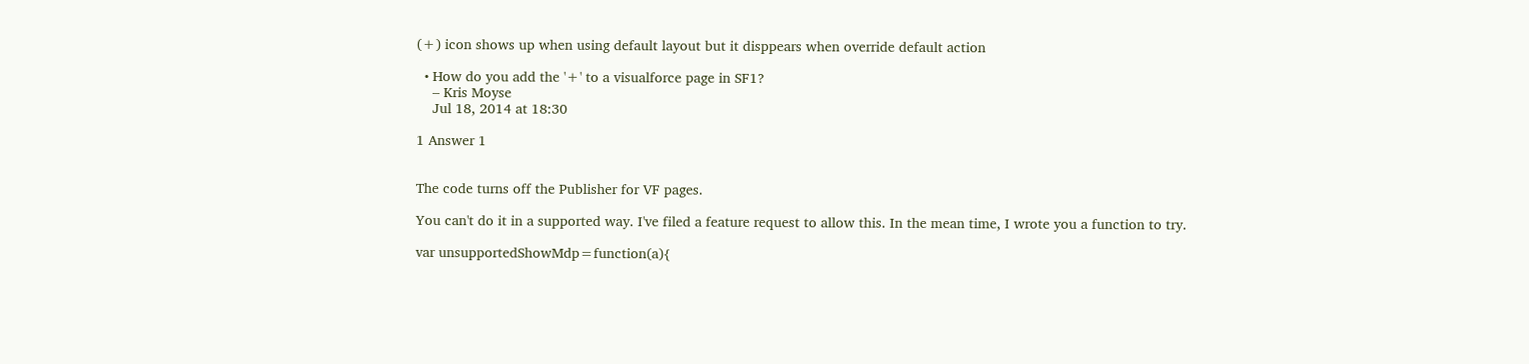(+) icon shows up when using default layout but it disppears when override default action

  • How do you add the '+' to a visualforce page in SF1?
    – Kris Moyse
    Jul 18, 2014 at 18:30

1 Answer 1


The code turns off the Publisher for VF pages.

You can't do it in a supported way. I've filed a feature request to allow this. In the mean time, I wrote you a function to try.

var unsupportedShowMdp=function(a){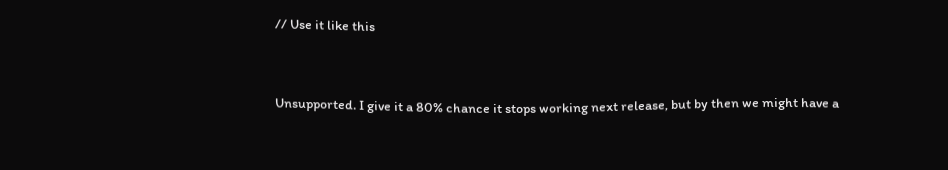// Use it like this


Unsupported. I give it a 80% chance it stops working next release, but by then we might have a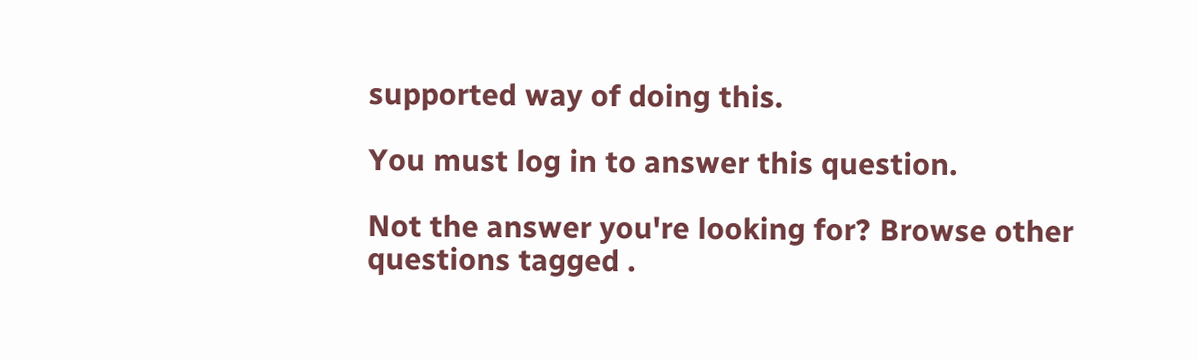supported way of doing this.

You must log in to answer this question.

Not the answer you're looking for? Browse other questions tagged .